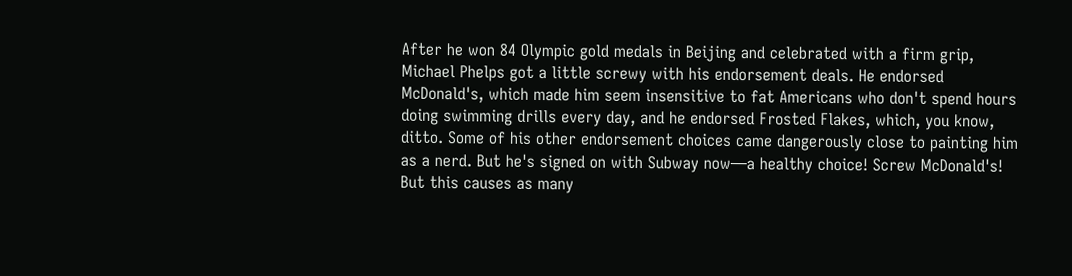After he won 84 Olympic gold medals in Beijing and celebrated with a firm grip, Michael Phelps got a little screwy with his endorsement deals. He endorsed McDonald's, which made him seem insensitive to fat Americans who don't spend hours doing swimming drills every day, and he endorsed Frosted Flakes, which, you know, ditto. Some of his other endorsement choices came dangerously close to painting him as a nerd. But he's signed on with Subway now—a healthy choice! Screw McDonald's! But this causes as many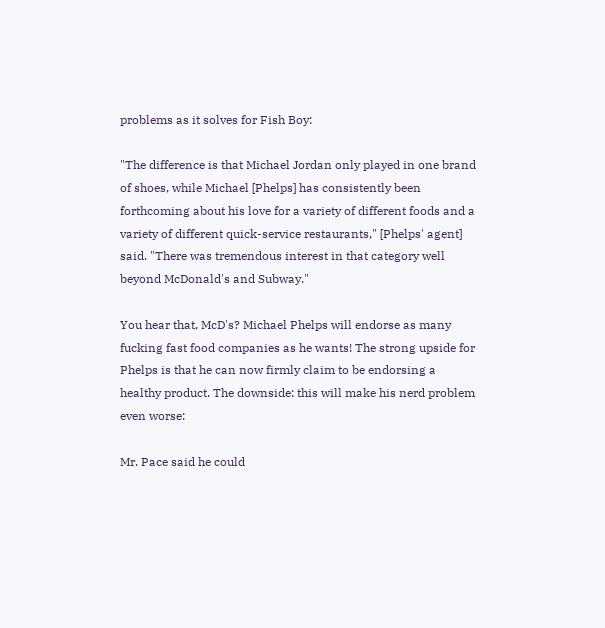problems as it solves for Fish Boy:

"The difference is that Michael Jordan only played in one brand of shoes, while Michael [Phelps] has consistently been forthcoming about his love for a variety of different foods and a variety of different quick-service restaurants," [Phelps' agent] said. "There was tremendous interest in that category well beyond McDonald's and Subway."

You hear that, McD's? Michael Phelps will endorse as many fucking fast food companies as he wants! The strong upside for Phelps is that he can now firmly claim to be endorsing a healthy product. The downside: this will make his nerd problem even worse:

Mr. Pace said he could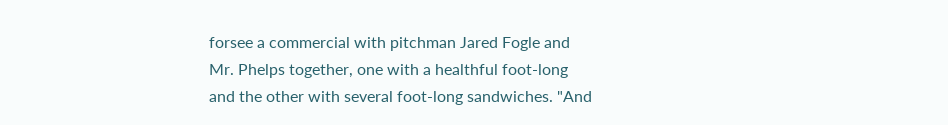forsee a commercial with pitchman Jared Fogle and Mr. Phelps together, one with a healthful foot-long and the other with several foot-long sandwiches. "And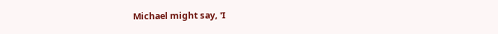Michael might say, 'I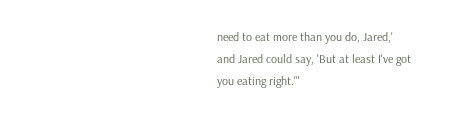need to eat more than you do, Jared,' and Jared could say, 'But at least I've got you eating right.'"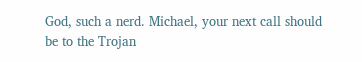God, such a nerd. Michael, your next call should be to the Trojan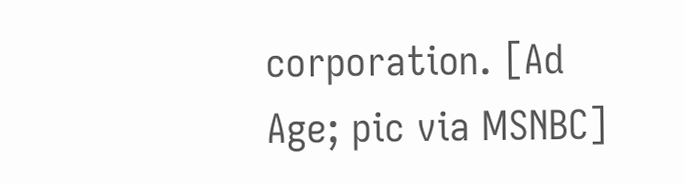corporation. [Ad Age; pic via MSNBC]